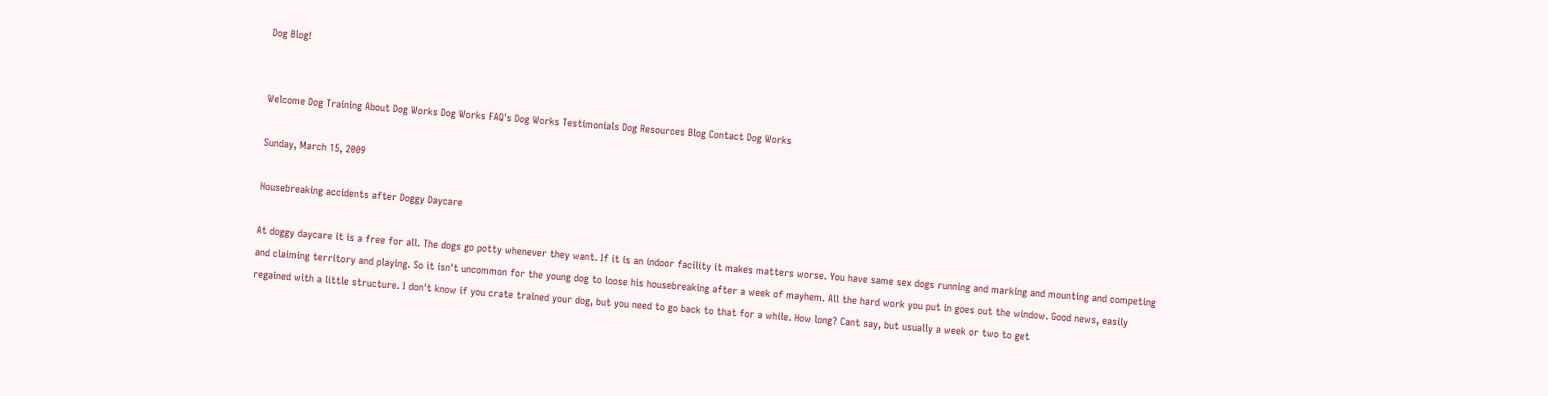Dog Blog!


Welcome Dog Training About Dog Works Dog Works FAQ's Dog Works Testimonials Dog Resources Blog Contact Dog Works

Sunday, March 15, 2009

Housebreaking accidents after Doggy Daycare

At doggy daycare it is a free for all. The dogs go potty whenever they want. If it is an indoor facility it makes matters worse. You have same sex dogs running and marking and mounting and competing and claiming territory and playing. So it isn't uncommon for the young dog to loose his housebreaking after a week of mayhem. All the hard work you put in goes out the window. Good news, easily regained with a little structure. I don't know if you crate trained your dog, but you need to go back to that for a while. How long? Cant say, but usually a week or two to get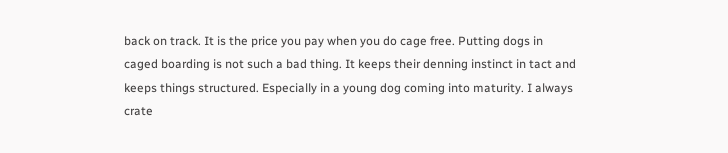back on track. It is the price you pay when you do cage free. Putting dogs in caged boarding is not such a bad thing. It keeps their denning instinct in tact and keeps things structured. Especially in a young dog coming into maturity. I always crate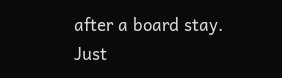after a board stay. Just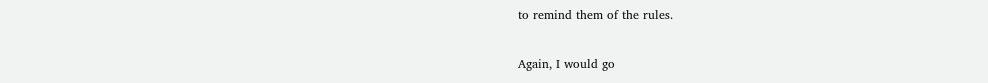to remind them of the rules.

Again, I would go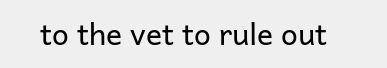to the vet to rule out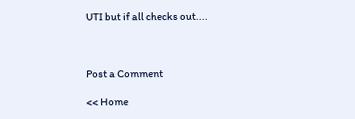UTI but if all checks out....



Post a Comment

<< Home